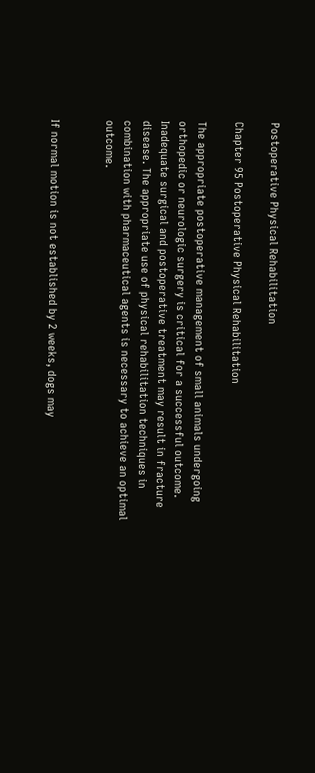Postoperative Physical Rehabilitation

Chapter 95 Postoperative Physical Rehabilitation

The appropriate postoperative management of small animals undergoing orthopedic or neurologic surgery is critical for a successful outcome. Inadequate surgical and postoperative treatment may result in fracture disease. The appropriate use of physical rehabilitation techniques in combination with pharmaceutical agents is necessary to achieve an optimal outcome.


If normal motion is not established by 2 weeks, dogs may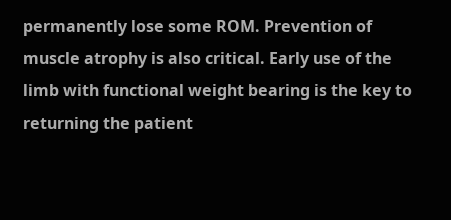permanently lose some ROM. Prevention of muscle atrophy is also critical. Early use of the limb with functional weight bearing is the key to returning the patient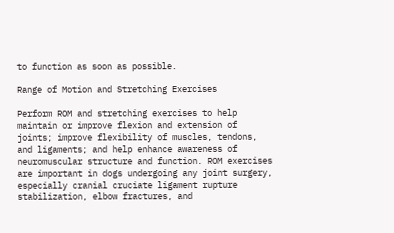to function as soon as possible.

Range of Motion and Stretching Exercises

Perform ROM and stretching exercises to help maintain or improve flexion and extension of joints; improve flexibility of muscles, tendons, and ligaments; and help enhance awareness of neuromuscular structure and function. ROM exercises are important in dogs undergoing any joint surgery, especially cranial cruciate ligament rupture stabilization, elbow fractures, and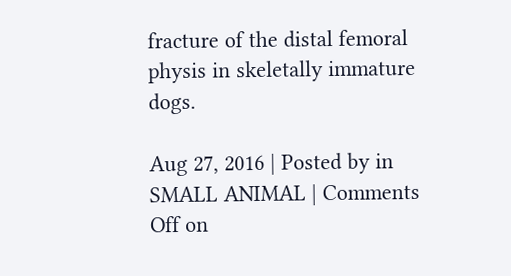fracture of the distal femoral physis in skeletally immature dogs.

Aug 27, 2016 | Posted by in SMALL ANIMAL | Comments Off on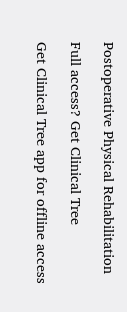Postoperative Physical Rehabilitation

Full access? Get Clinical Tree

Get Clinical Tree app for offline access